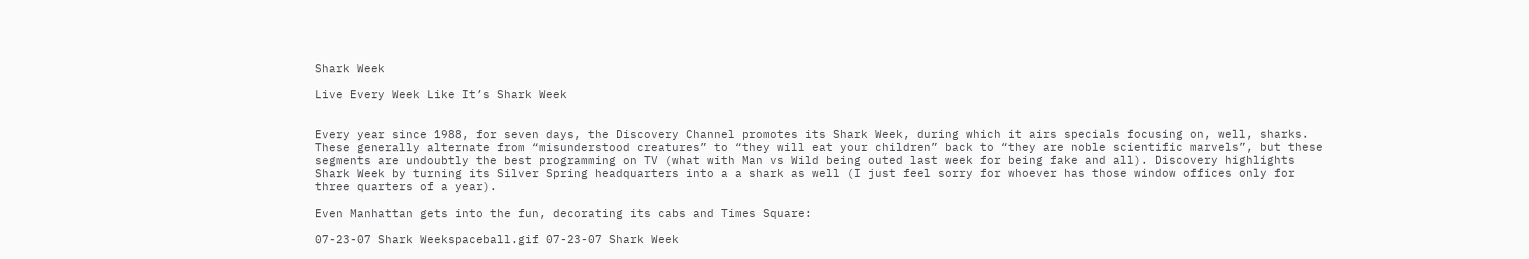Shark Week

Live Every Week Like It’s Shark Week


Every year since 1988, for seven days, the Discovery Channel promotes its Shark Week, during which it airs specials focusing on, well, sharks. These generally alternate from “misunderstood creatures” to “they will eat your children” back to “they are noble scientific marvels”, but these segments are undoubtly the best programming on TV (what with Man vs Wild being outed last week for being fake and all). Discovery highlights Shark Week by turning its Silver Spring headquarters into a a shark as well (I just feel sorry for whoever has those window offices only for three quarters of a year).

Even Manhattan gets into the fun, decorating its cabs and Times Square:

07-23-07 Shark Weekspaceball.gif 07-23-07 Shark Week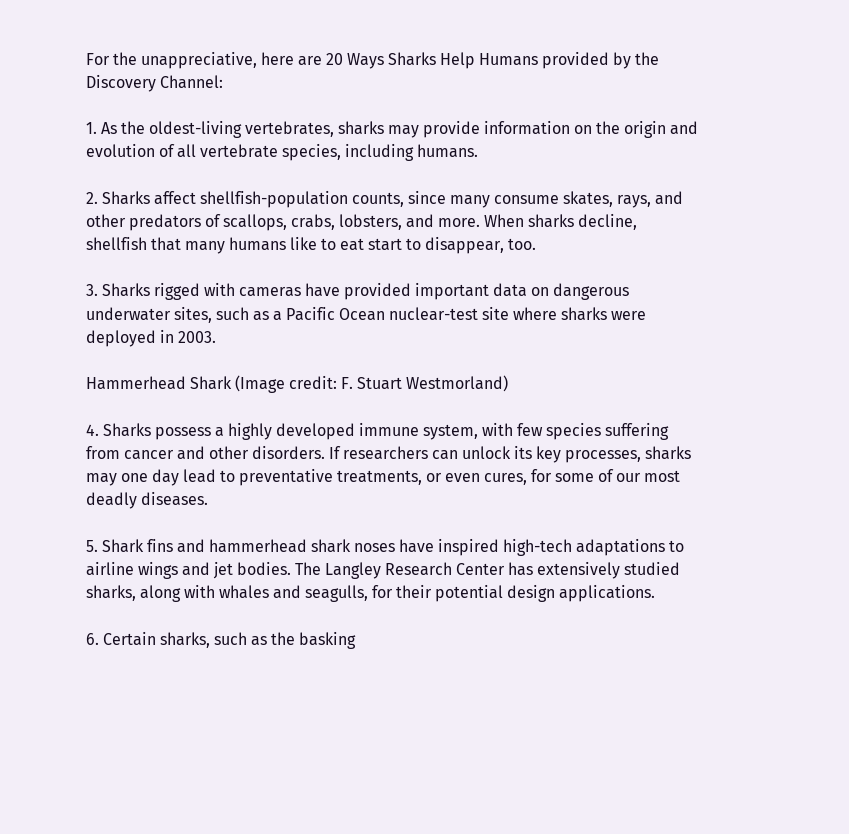For the unappreciative, here are 20 Ways Sharks Help Humans provided by the Discovery Channel:

1. As the oldest-living vertebrates, sharks may provide information on the origin and evolution of all vertebrate species, including humans.

2. Sharks affect shellfish-population counts, since many consume skates, rays, and other predators of scallops, crabs, lobsters, and more. When sharks decline, shellfish that many humans like to eat start to disappear, too.

3. Sharks rigged with cameras have provided important data on dangerous underwater sites, such as a Pacific Ocean nuclear-test site where sharks were deployed in 2003.

Hammerhead Shark (Image credit: F. Stuart Westmorland)

4. Sharks possess a highly developed immune system, with few species suffering from cancer and other disorders. If researchers can unlock its key processes, sharks may one day lead to preventative treatments, or even cures, for some of our most deadly diseases.

5. Shark fins and hammerhead shark noses have inspired high-tech adaptations to airline wings and jet bodies. The Langley Research Center has extensively studied sharks, along with whales and seagulls, for their potential design applications.

6. Certain sharks, such as the basking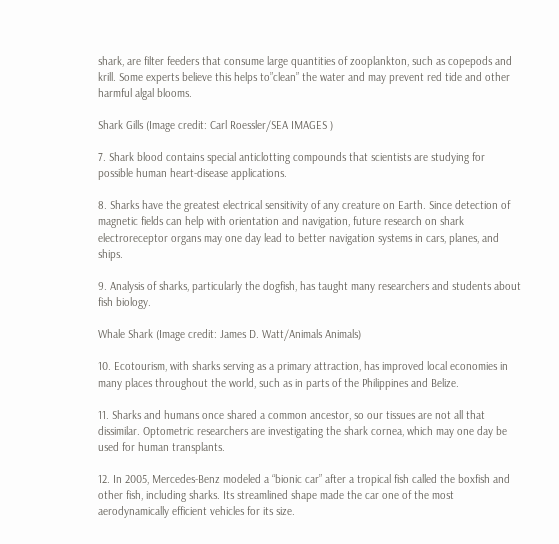shark, are filter feeders that consume large quantities of zooplankton, such as copepods and krill. Some experts believe this helps to”clean” the water and may prevent red tide and other harmful algal blooms.

Shark Gills (Image credit: Carl Roessler/SEA IMAGES )

7. Shark blood contains special anticlotting compounds that scientists are studying for possible human heart-disease applications.

8. Sharks have the greatest electrical sensitivity of any creature on Earth. Since detection of magnetic fields can help with orientation and navigation, future research on shark electroreceptor organs may one day lead to better navigation systems in cars, planes, and ships.

9. Analysis of sharks, particularly the dogfish, has taught many researchers and students about fish biology.

Whale Shark (Image credit: James D. Watt/Animals Animals)

10. Ecotourism, with sharks serving as a primary attraction, has improved local economies in many places throughout the world, such as in parts of the Philippines and Belize.

11. Sharks and humans once shared a common ancestor, so our tissues are not all that dissimilar. Optometric researchers are investigating the shark cornea, which may one day be used for human transplants.

12. In 2005, Mercedes-Benz modeled a “bionic car” after a tropical fish called the boxfish and other fish, including sharks. Its streamlined shape made the car one of the most aerodynamically efficient vehicles for its size.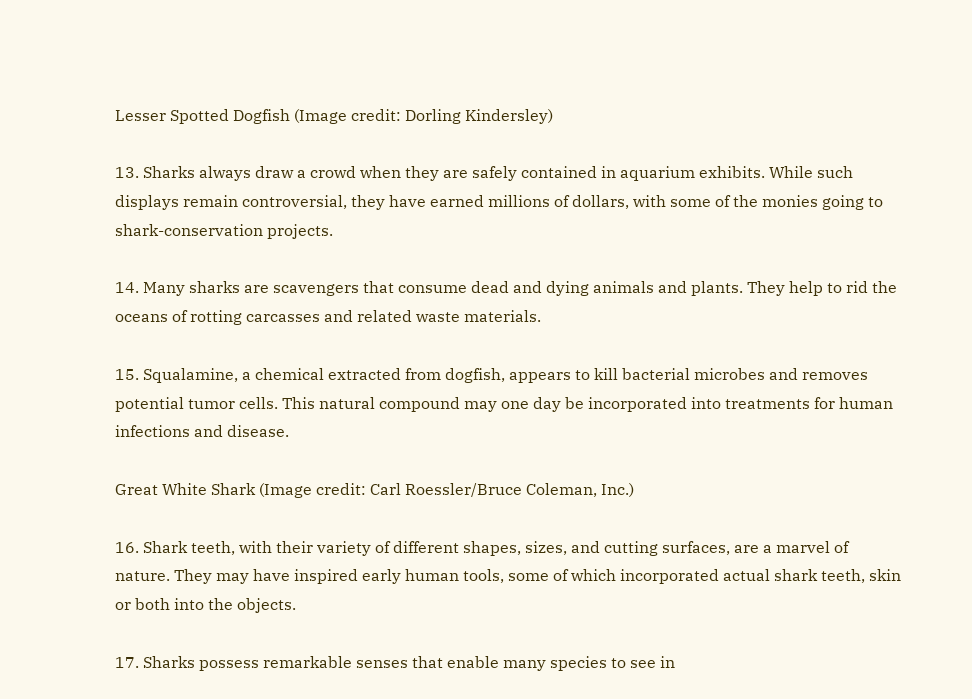Lesser Spotted Dogfish (Image credit: Dorling Kindersley)

13. Sharks always draw a crowd when they are safely contained in aquarium exhibits. While such displays remain controversial, they have earned millions of dollars, with some of the monies going to shark-conservation projects.

14. Many sharks are scavengers that consume dead and dying animals and plants. They help to rid the oceans of rotting carcasses and related waste materials.

15. Squalamine, a chemical extracted from dogfish, appears to kill bacterial microbes and removes potential tumor cells. This natural compound may one day be incorporated into treatments for human infections and disease.

Great White Shark (Image credit: Carl Roessler/Bruce Coleman, Inc.)

16. Shark teeth, with their variety of different shapes, sizes, and cutting surfaces, are a marvel of nature. They may have inspired early human tools, some of which incorporated actual shark teeth, skin or both into the objects.

17. Sharks possess remarkable senses that enable many species to see in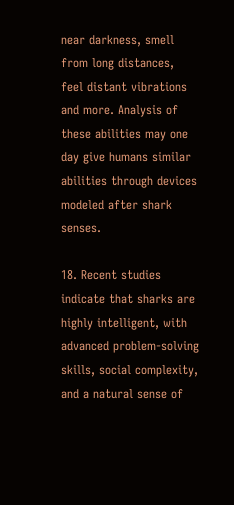near darkness, smell from long distances, feel distant vibrations and more. Analysis of these abilities may one day give humans similar abilities through devices modeled after shark senses.

18. Recent studies indicate that sharks are highly intelligent, with advanced problem-solving skills, social complexity, and a natural sense of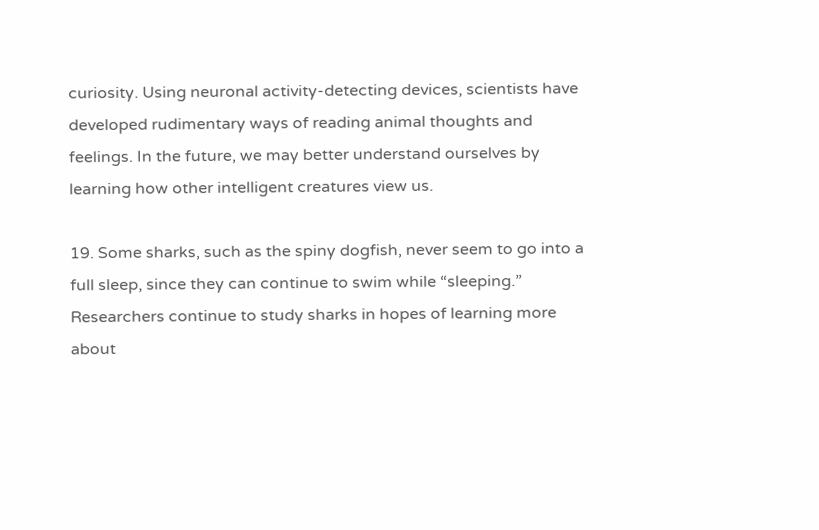curiosity. Using neuronal activity-detecting devices, scientists have developed rudimentary ways of reading animal thoughts and feelings. In the future, we may better understand ourselves by learning how other intelligent creatures view us.

19. Some sharks, such as the spiny dogfish, never seem to go into a full sleep, since they can continue to swim while “sleeping.” Researchers continue to study sharks in hopes of learning more about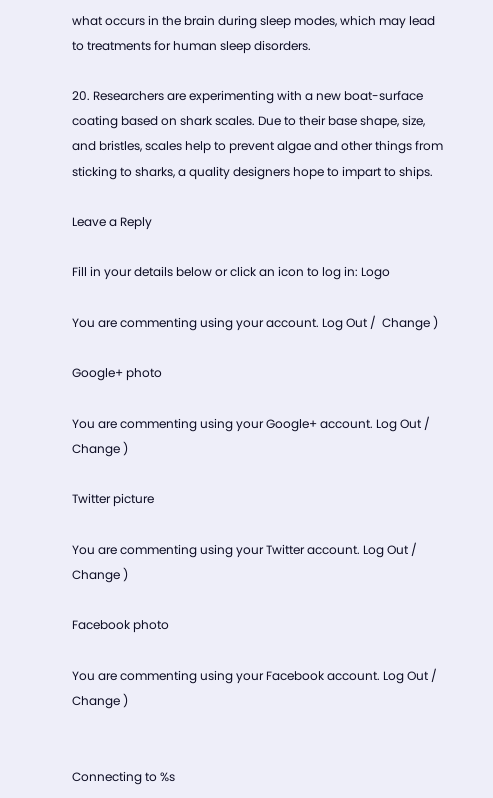what occurs in the brain during sleep modes, which may lead to treatments for human sleep disorders.

20. Researchers are experimenting with a new boat-surface coating based on shark scales. Due to their base shape, size, and bristles, scales help to prevent algae and other things from sticking to sharks, a quality designers hope to impart to ships.

Leave a Reply

Fill in your details below or click an icon to log in: Logo

You are commenting using your account. Log Out /  Change )

Google+ photo

You are commenting using your Google+ account. Log Out /  Change )

Twitter picture

You are commenting using your Twitter account. Log Out /  Change )

Facebook photo

You are commenting using your Facebook account. Log Out /  Change )


Connecting to %s